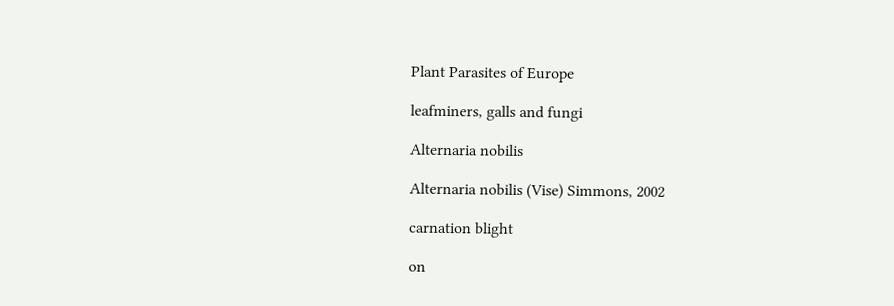Plant Parasites of Europe

leafminers, galls and fungi

Alternaria nobilis

Alternaria nobilis (Vise) Simmons, 2002

carnation blight

on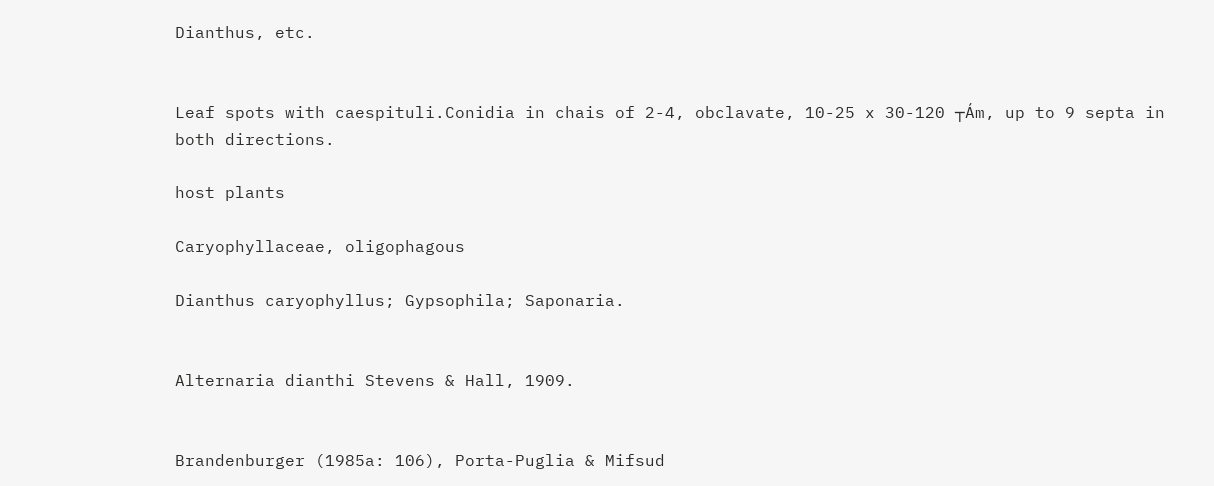Dianthus, etc.


Leaf spots with caespituli.Conidia in chais of 2-4, obclavate, 10-25 x 30-120 ┬Ám, up to 9 septa in both directions.

host plants

Caryophyllaceae, oligophagous

Dianthus caryophyllus; Gypsophila; Saponaria.


Alternaria dianthi Stevens & Hall, 1909.


Brandenburger (1985a: 106), Porta-Puglia & Mifsud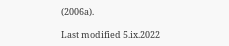(2006a).

Last modified 5.ix.2022